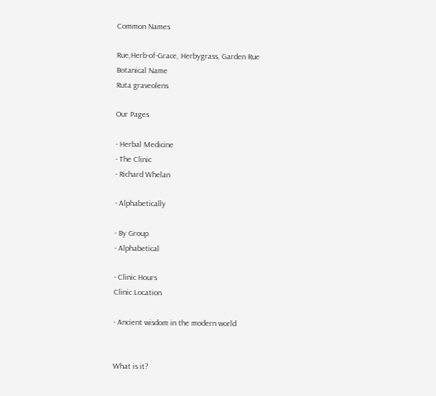Common Names

Rue,Herb-of-Grace, Herbygrass, Garden Rue
Botanical Name
Ruta graveolens

Our Pages

- Herbal Medicine
- The Clinic
- Richard Whelan

- Alphabetically

- By Group
- Alphabetical

- Clinic Hours
Clinic Location

- Ancient wisdom in the modern world


What is it?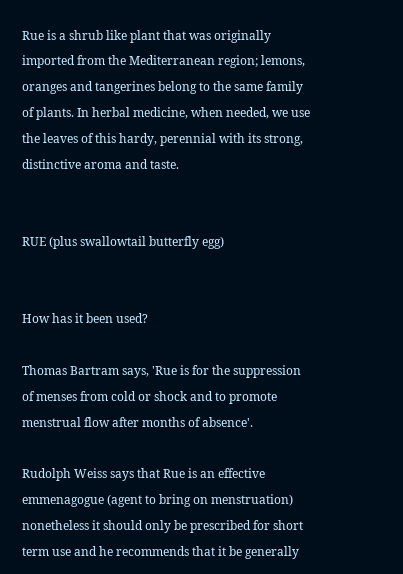Rue is a shrub like plant that was originally imported from the Mediterranean region; lemons, oranges and tangerines belong to the same family of plants. In herbal medicine, when needed, we use the leaves of this hardy, perennial with its strong, distinctive aroma and taste.


RUE (plus swallowtail butterfly egg)


How has it been used?

Thomas Bartram says, 'Rue is for the suppression of menses from cold or shock and to promote menstrual flow after months of absence'.

Rudolph Weiss says that Rue is an effective emmenagogue (agent to bring on menstruation) nonetheless it should only be prescribed for short term use and he recommends that it be generally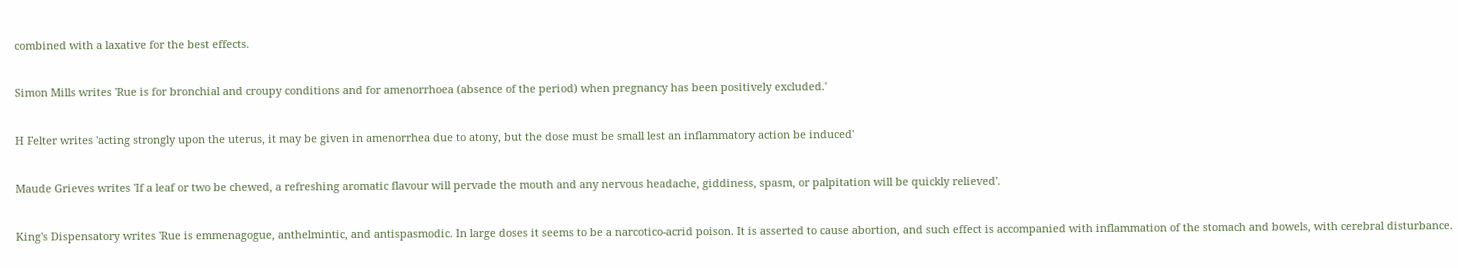combined with a laxative for the best effects.

Simon Mills writes 'Rue is for bronchial and croupy conditions and for amenorrhoea (absence of the period) when pregnancy has been positively excluded.'

H Felter writes 'acting strongly upon the uterus, it may be given in amenorrhea due to atony, but the dose must be small lest an inflammatory action be induced'

Maude Grieves writes 'If a leaf or two be chewed, a refreshing aromatic flavour will pervade the mouth and any nervous headache, giddiness, spasm, or palpitation will be quickly relieved'.

King's Dispensatory writes 'Rue is emmenagogue, anthelmintic, and antispasmodic. In large doses it seems to be a narcotico-acrid poison. It is asserted to cause abortion, and such effect is accompanied with inflammation of the stomach and bowels, with cerebral disturbance.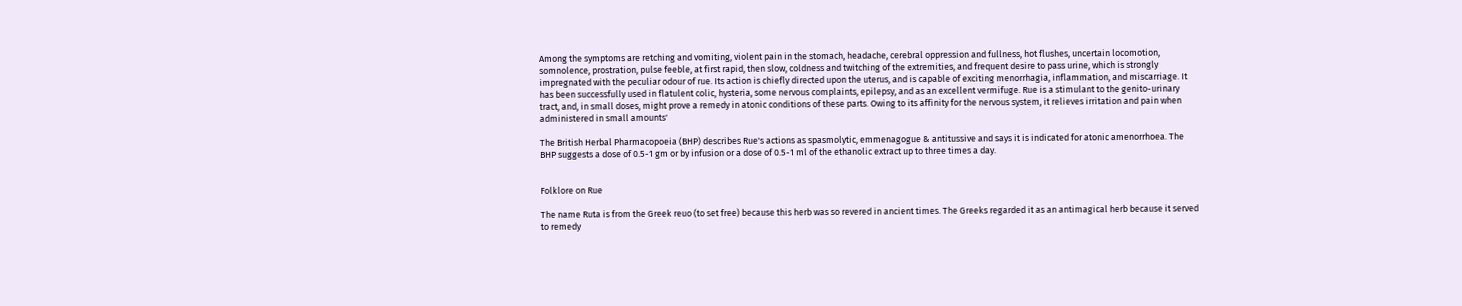Among the symptoms are retching and vomiting, violent pain in the stomach, headache, cerebral oppression and fullness, hot flushes, uncertain locomotion, somnolence, prostration, pulse feeble, at first rapid, then slow, coldness and twitching of the extremities, and frequent desire to pass urine, which is strongly impregnated with the peculiar odour of rue. Its action is chiefly directed upon the uterus, and is capable of exciting menorrhagia, inflammation, and miscarriage. It has been successfully used in flatulent colic, hysteria, some nervous complaints, epilepsy, and as an excellent vermifuge. Rue is a stimulant to the genito-urinary tract, and, in small doses, might prove a remedy in atonic conditions of these parts. Owing to its affinity for the nervous system, it relieves irritation and pain when administered in small amounts'

The British Herbal Pharmacopoeia (BHP) describes Rue's actions as spasmolytic, emmenagogue & antitussive and says it is indicated for atonic amenorrhoea. The BHP suggests a dose of 0.5-1 gm or by infusion or a dose of 0.5-1 ml of the ethanolic extract up to three times a day.


Folklore on Rue

The name Ruta is from the Greek reuo (to set free) because this herb was so revered in ancient times. The Greeks regarded it as an antimagical herb because it served to remedy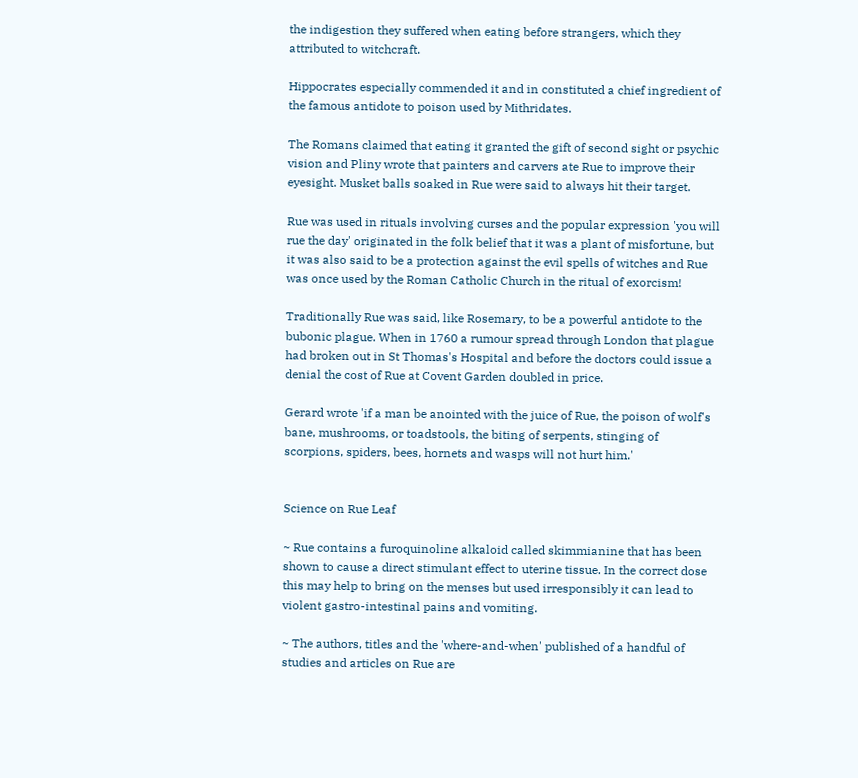the indigestion they suffered when eating before strangers, which they attributed to witchcraft.

Hippocrates especially commended it and in constituted a chief ingredient of the famous antidote to poison used by Mithridates.

The Romans claimed that eating it granted the gift of second sight or psychic vision and Pliny wrote that painters and carvers ate Rue to improve their eyesight. Musket balls soaked in Rue were said to always hit their target.

Rue was used in rituals involving curses and the popular expression 'you will rue the day' originated in the folk belief that it was a plant of misfortune, but it was also said to be a protection against the evil spells of witches and Rue was once used by the Roman Catholic Church in the ritual of exorcism!

Traditionally Rue was said, like Rosemary, to be a powerful antidote to the bubonic plague. When in 1760 a rumour spread through London that plague had broken out in St Thomas's Hospital and before the doctors could issue a denial the cost of Rue at Covent Garden doubled in price.

Gerard wrote 'if a man be anointed with the juice of Rue, the poison of wolf's bane, mushrooms, or toadstools, the biting of serpents, stinging of scorpions, spiders, bees, hornets and wasps will not hurt him.'


Science on Rue Leaf

~ Rue contains a furoquinoline alkaloid called skimmianine that has been shown to cause a direct stimulant effect to uterine tissue. In the correct dose this may help to bring on the menses but used irresponsibly it can lead to violent gastro-intestinal pains and vomiting.

~ The authors, titles and the 'where-and-when' published of a handful of studies and articles on Rue are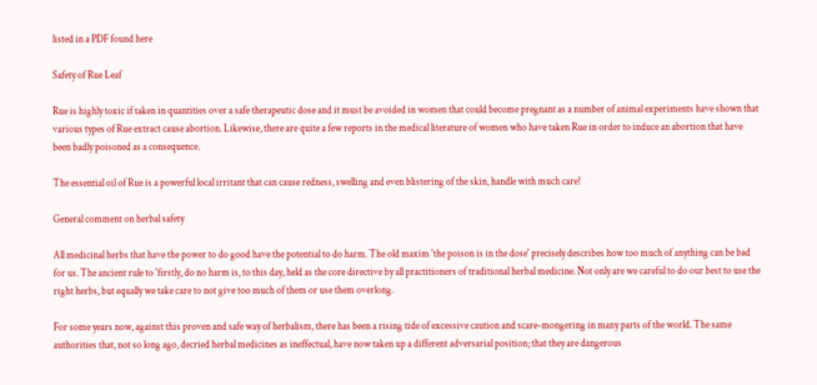listed in a PDF found here

Safety of Rue Leaf

Rue is highly toxic if taken in quantities over a safe therapeutic dose and it must be avoided in women that could become pregnant as a number of animal experiments have shown that various types of Rue extract cause abortion. Likewise, there are quite a few reports in the medical literature of women who have taken Rue in order to induce an abortion that have been badly poisoned as a consequence.

The essential oil of Rue is a powerful local irritant that can cause redness, swelling and even blistering of the skin, handle with much care!

General comment on herbal safety

All medicinal herbs that have the power to do good have the potential to do harm. The old maxim 'the poison is in the dose' precisely describes how too much of anything can be bad for us. The ancient rule to 'firstly, do no harm is, to this day, held as the core directive by all practitioners of traditional herbal medicine. Not only are we careful to do our best to use the right herbs, but equally we take care to not give too much of them or use them overlong.

For some years now, against this proven and safe way of herbalism, there has been a rising tide of excessive caution and scare-mongering in many parts of the world. The same authorities that, not so long ago, decried herbal medicines as ineffectual, have now taken up a different adversarial position; that they are dangerous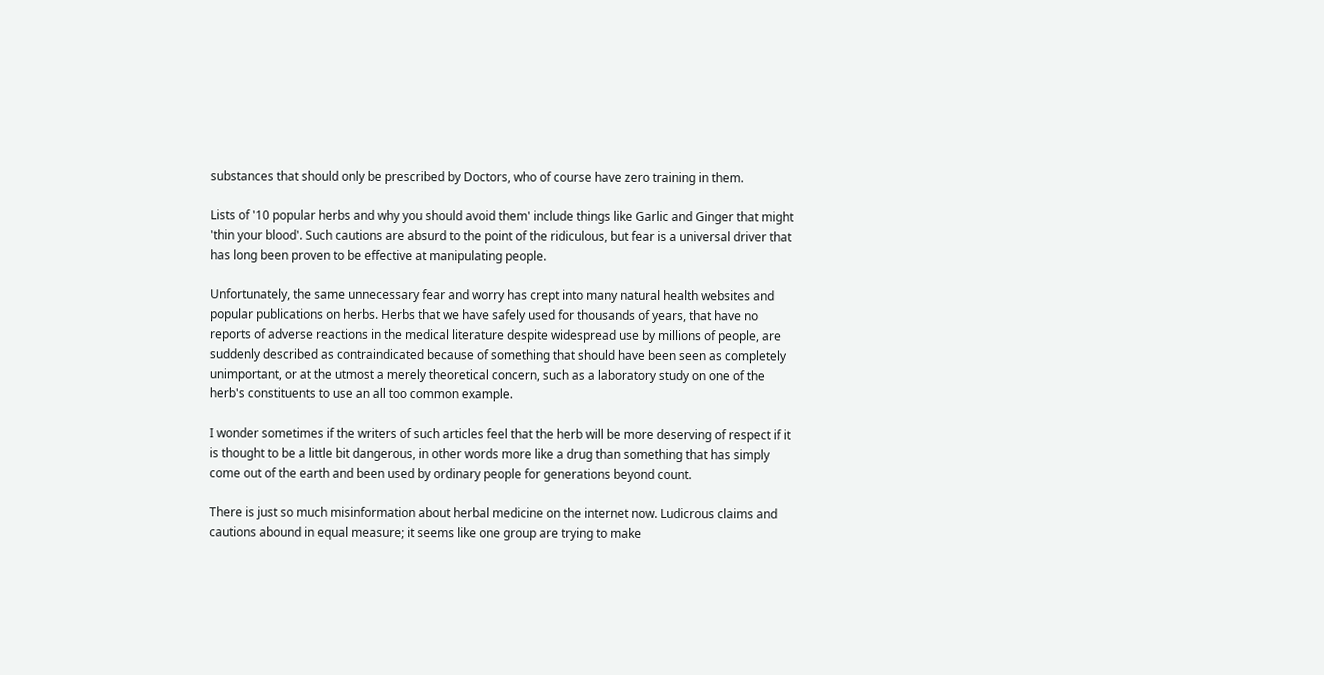substances that should only be prescribed by Doctors, who of course have zero training in them.

Lists of '10 popular herbs and why you should avoid them' include things like Garlic and Ginger that might 'thin your blood'. Such cautions are absurd to the point of the ridiculous, but fear is a universal driver that has long been proven to be effective at manipulating people.

Unfortunately, the same unnecessary fear and worry has crept into many natural health websites and popular publications on herbs. Herbs that we have safely used for thousands of years, that have no reports of adverse reactions in the medical literature despite widespread use by millions of people, are suddenly described as contraindicated because of something that should have been seen as completely unimportant, or at the utmost a merely theoretical concern, such as a laboratory study on one of the herb's constituents to use an all too common example.

I wonder sometimes if the writers of such articles feel that the herb will be more deserving of respect if it is thought to be a little bit dangerous, in other words more like a drug than something that has simply come out of the earth and been used by ordinary people for generations beyond count.

There is just so much misinformation about herbal medicine on the internet now. Ludicrous claims and cautions abound in equal measure; it seems like one group are trying to make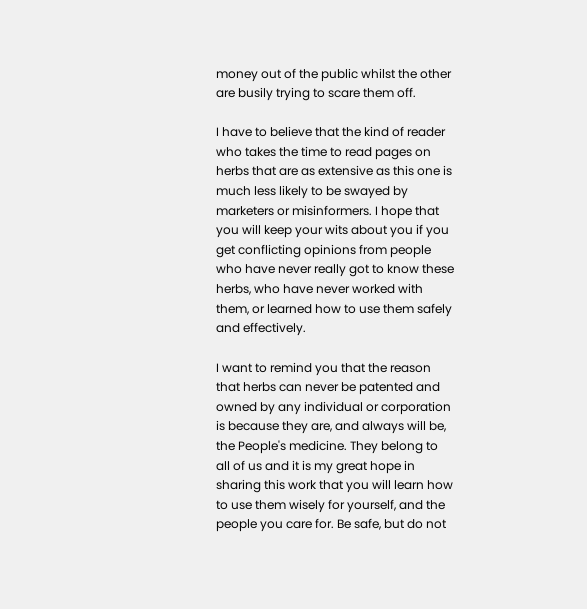money out of the public whilst the other are busily trying to scare them off.

I have to believe that the kind of reader who takes the time to read pages on herbs that are as extensive as this one is much less likely to be swayed by marketers or misinformers. I hope that you will keep your wits about you if you get conflicting opinions from people who have never really got to know these herbs, who have never worked with them, or learned how to use them safely and effectively.

I want to remind you that the reason that herbs can never be patented and owned by any individual or corporation is because they are, and always will be, the People's medicine. They belong to all of us and it is my great hope in sharing this work that you will learn how to use them wisely for yourself, and the people you care for. Be safe, but do not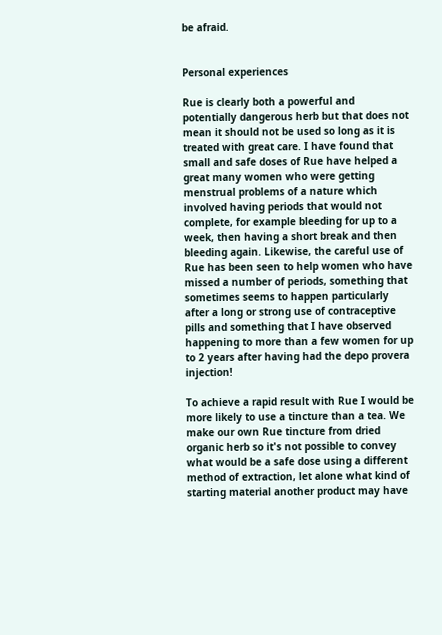be afraid.


Personal experiences

Rue is clearly both a powerful and potentially dangerous herb but that does not mean it should not be used so long as it is treated with great care. I have found that small and safe doses of Rue have helped a great many women who were getting menstrual problems of a nature which involved having periods that would not complete, for example bleeding for up to a week, then having a short break and then bleeding again. Likewise, the careful use of Rue has been seen to help women who have missed a number of periods, something that sometimes seems to happen particularly after a long or strong use of contraceptive pills and something that I have observed happening to more than a few women for up to 2 years after having had the depo provera injection!

To achieve a rapid result with Rue I would be more likely to use a tincture than a tea. We make our own Rue tincture from dried organic herb so it's not possible to convey what would be a safe dose using a different method of extraction, let alone what kind of starting material another product may have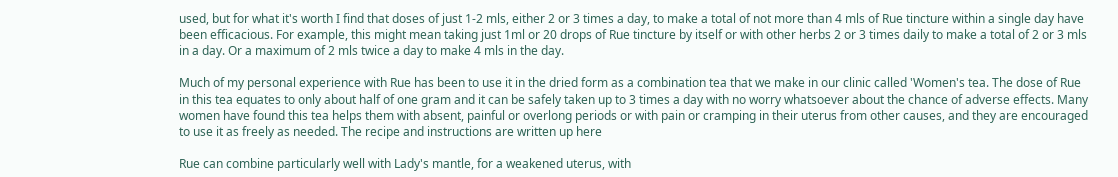used, but for what it's worth I find that doses of just 1-2 mls, either 2 or 3 times a day, to make a total of not more than 4 mls of Rue tincture within a single day have been efficacious. For example, this might mean taking just 1ml or 20 drops of Rue tincture by itself or with other herbs 2 or 3 times daily to make a total of 2 or 3 mls in a day. Or a maximum of 2 mls twice a day to make 4 mls in the day.

Much of my personal experience with Rue has been to use it in the dried form as a combination tea that we make in our clinic called 'Women's tea. The dose of Rue in this tea equates to only about half of one gram and it can be safely taken up to 3 times a day with no worry whatsoever about the chance of adverse effects. Many women have found this tea helps them with absent, painful or overlong periods or with pain or cramping in their uterus from other causes, and they are encouraged to use it as freely as needed. The recipe and instructions are written up here

Rue can combine particularly well with Lady's mantle, for a weakened uterus, with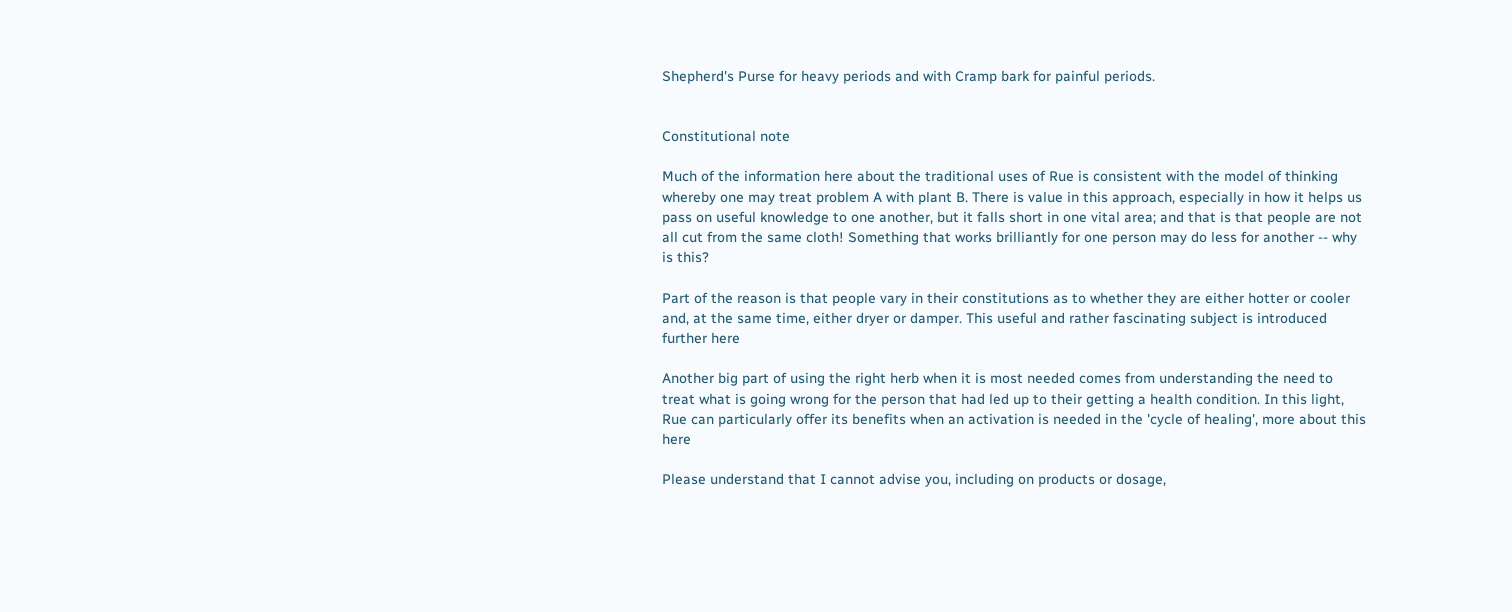Shepherd's Purse for heavy periods and with Cramp bark for painful periods.


Constitutional note

Much of the information here about the traditional uses of Rue is consistent with the model of thinking whereby one may treat problem A with plant B. There is value in this approach, especially in how it helps us pass on useful knowledge to one another, but it falls short in one vital area; and that is that people are not all cut from the same cloth! Something that works brilliantly for one person may do less for another -- why is this?

Part of the reason is that people vary in their constitutions as to whether they are either hotter or cooler and, at the same time, either dryer or damper. This useful and rather fascinating subject is introduced further here

Another big part of using the right herb when it is most needed comes from understanding the need to treat what is going wrong for the person that had led up to their getting a health condition. In this light, Rue can particularly offer its benefits when an activation is needed in the 'cycle of healing', more about this here

Please understand that I cannot advise you, including on products or dosage,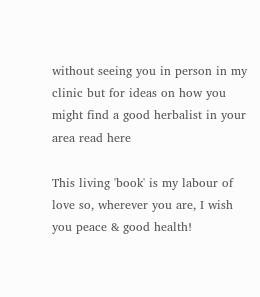without seeing you in person in my clinic but for ideas on how you might find a good herbalist in your area read here

This living 'book' is my labour of love so, wherever you are, I wish you peace & good health!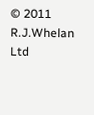© 2011 R.J.Whelan Ltd